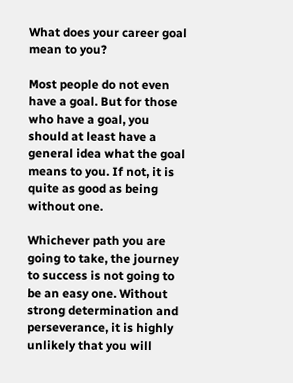What does your career goal mean to you?

Most people do not even have a goal. But for those who have a goal, you should at least have a general idea what the goal means to you. If not, it is quite as good as being without one.

Whichever path you are going to take, the journey to success is not going to be an easy one. Without strong determination and perseverance, it is highly unlikely that you will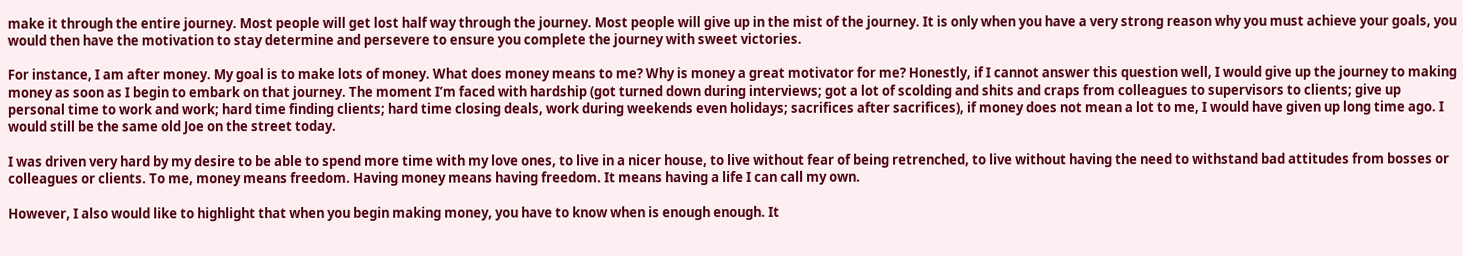make it through the entire journey. Most people will get lost half way through the journey. Most people will give up in the mist of the journey. It is only when you have a very strong reason why you must achieve your goals, you would then have the motivation to stay determine and persevere to ensure you complete the journey with sweet victories.

For instance, I am after money. My goal is to make lots of money. What does money means to me? Why is money a great motivator for me? Honestly, if I cannot answer this question well, I would give up the journey to making money as soon as I begin to embark on that journey. The moment I’m faced with hardship (got turned down during interviews; got a lot of scolding and shits and craps from colleagues to supervisors to clients; give up personal time to work and work; hard time finding clients; hard time closing deals, work during weekends even holidays; sacrifices after sacrifices), if money does not mean a lot to me, I would have given up long time ago. I would still be the same old Joe on the street today.

I was driven very hard by my desire to be able to spend more time with my love ones, to live in a nicer house, to live without fear of being retrenched, to live without having the need to withstand bad attitudes from bosses or colleagues or clients. To me, money means freedom. Having money means having freedom. It means having a life I can call my own.

However, I also would like to highlight that when you begin making money, you have to know when is enough enough. It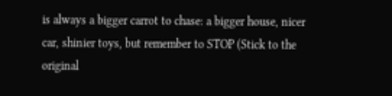is always a bigger carrot to chase: a bigger house, nicer car, shinier toys, but remember to STOP (Stick to the original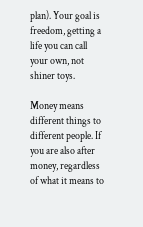plan). Your goal is freedom, getting a life you can call your own, not shiner toys.

Money means different things to different people. If you are also after money, regardless of what it means to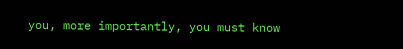you, more importantly, you must know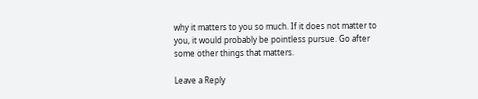why it matters to you so much. If it does not matter to you, it would probably be pointless pursue. Go after some other things that matters.

Leave a Reply